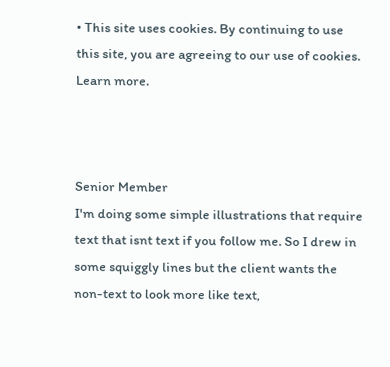• This site uses cookies. By continuing to use this site, you are agreeing to our use of cookies. Learn more.



Senior Member
I'm doing some simple illustrations that require text that isnt text if you follow me. So I drew in some squiggly lines but the client wants the non-text to look more like text,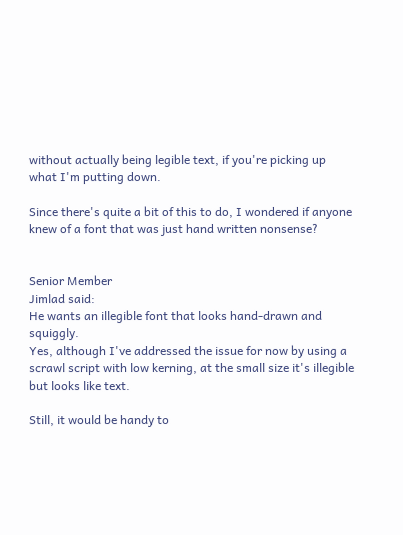without actually being legible text, if you're picking up what I'm putting down.

Since there's quite a bit of this to do, I wondered if anyone knew of a font that was just hand written nonsense?


Senior Member
Jimlad said:
He wants an illegible font that looks hand-drawn and squiggly.
Yes, although I've addressed the issue for now by using a scrawl script with low kerning, at the small size it's illegible but looks like text.

Still, it would be handy to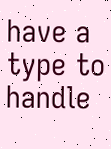have a type to handle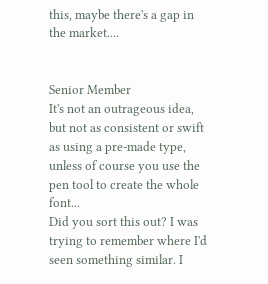this, maybe there's a gap in the market....


Senior Member
It's not an outrageous idea, but not as consistent or swift as using a pre-made type, unless of course you use the pen tool to create the whole font...
Did you sort this out? I was trying to remember where I'd seen something similar. I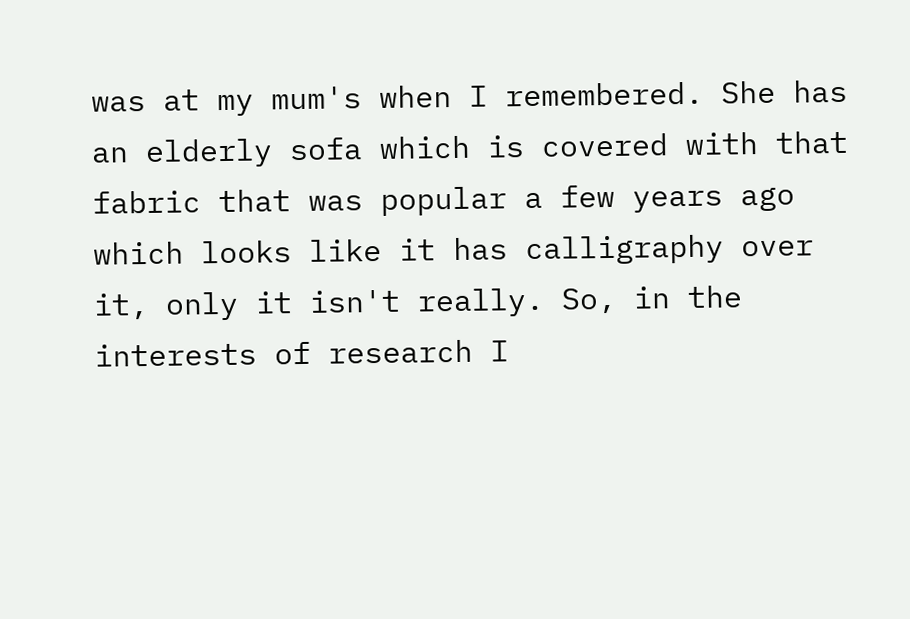was at my mum's when I remembered. She has an elderly sofa which is covered with that fabric that was popular a few years ago which looks like it has calligraphy over it, only it isn't really. So, in the interests of research I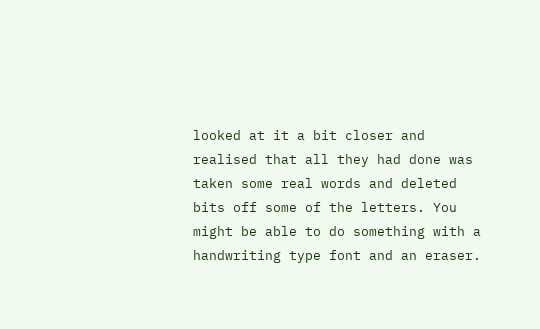looked at it a bit closer and realised that all they had done was taken some real words and deleted bits off some of the letters. You might be able to do something with a handwriting type font and an eraser.